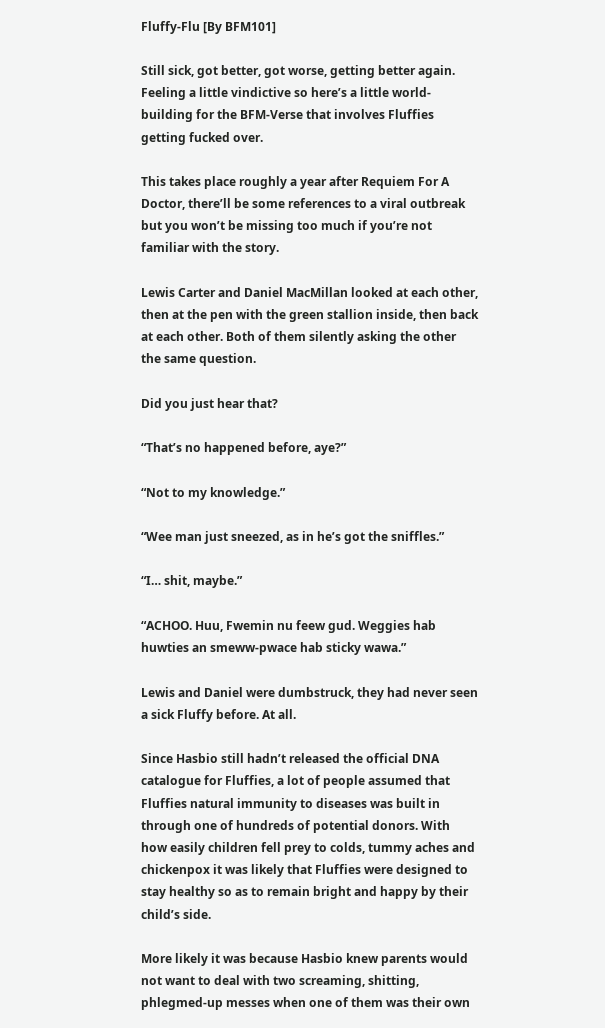Fluffy-Flu [By BFM101]

Still sick, got better, got worse, getting better again. Feeling a little vindictive so here’s a little world-building for the BFM-Verse that involves Fluffies getting fucked over.

This takes place roughly a year after Requiem For A Doctor, there’ll be some references to a viral outbreak but you won’t be missing too much if you’re not familiar with the story.

Lewis Carter and Daniel MacMillan looked at each other, then at the pen with the green stallion inside, then back at each other. Both of them silently asking the other the same question.

Did you just hear that?

“That’s no happened before, aye?”

“Not to my knowledge.”

“Wee man just sneezed, as in he’s got the sniffles.”

“I… shit, maybe.”

“ACHOO. Huu, Fwemin nu feew gud. Weggies hab huwties an smeww-pwace hab sticky wawa.”

Lewis and Daniel were dumbstruck, they had never seen a sick Fluffy before. At all.

Since Hasbio still hadn’t released the official DNA catalogue for Fluffies, a lot of people assumed that Fluffies natural immunity to diseases was built in through one of hundreds of potential donors. With how easily children fell prey to colds, tummy aches and chickenpox it was likely that Fluffies were designed to stay healthy so as to remain bright and happy by their child’s side.

More likely it was because Hasbio knew parents would not want to deal with two screaming, shitting, phlegmed-up messes when one of them was their own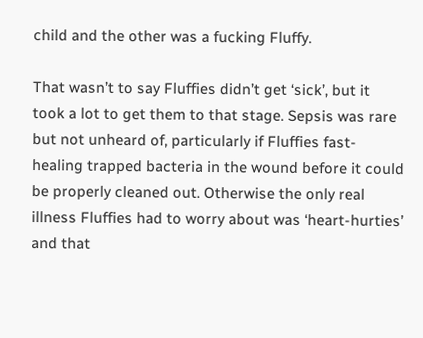child and the other was a fucking Fluffy.

That wasn’t to say Fluffies didn’t get ‘sick’, but it took a lot to get them to that stage. Sepsis was rare but not unheard of, particularly if Fluffies fast-healing trapped bacteria in the wound before it could be properly cleaned out. Otherwise the only real illness Fluffies had to worry about was ‘heart-hurties’ and that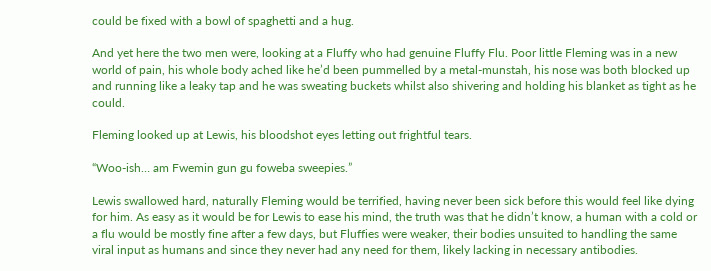could be fixed with a bowl of spaghetti and a hug.

And yet here the two men were, looking at a Fluffy who had genuine Fluffy Flu. Poor little Fleming was in a new world of pain, his whole body ached like he’d been pummelled by a metal-munstah, his nose was both blocked up and running like a leaky tap and he was sweating buckets whilst also shivering and holding his blanket as tight as he could.

Fleming looked up at Lewis, his bloodshot eyes letting out frightful tears.

“Woo-ish… am Fwemin gun gu foweba sweepies.”

Lewis swallowed hard, naturally Fleming would be terrified, having never been sick before this would feel like dying for him. As easy as it would be for Lewis to ease his mind, the truth was that he didn’t know, a human with a cold or a flu would be mostly fine after a few days, but Fluffies were weaker, their bodies unsuited to handling the same viral input as humans and since they never had any need for them, likely lacking in necessary antibodies.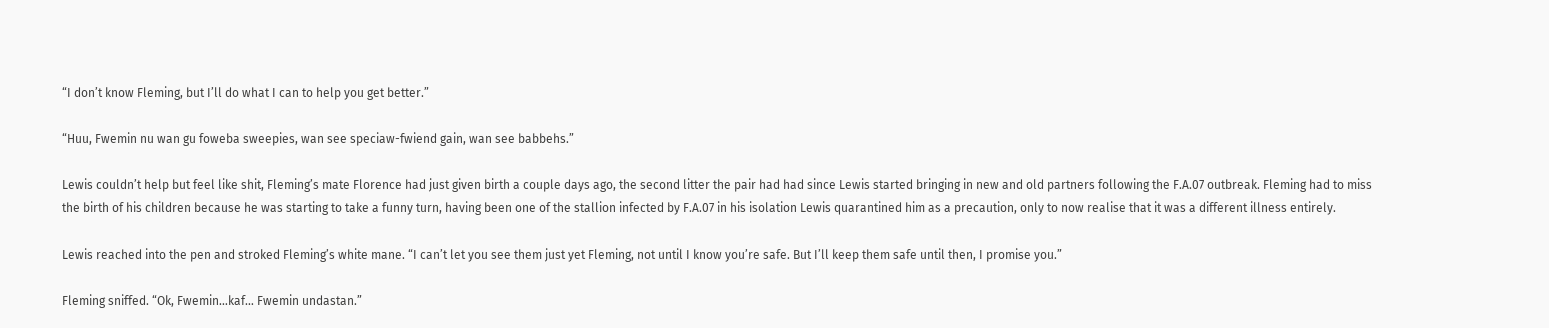“I don’t know Fleming, but I’ll do what I can to help you get better.”

“Huu, Fwemin nu wan gu foweba sweepies, wan see speciaw-fwiend gain, wan see babbehs.”

Lewis couldn’t help but feel like shit, Fleming’s mate Florence had just given birth a couple days ago, the second litter the pair had had since Lewis started bringing in new and old partners following the F.A.07 outbreak. Fleming had to miss the birth of his children because he was starting to take a funny turn, having been one of the stallion infected by F.A.07 in his isolation Lewis quarantined him as a precaution, only to now realise that it was a different illness entirely.

Lewis reached into the pen and stroked Fleming’s white mane. “I can’t let you see them just yet Fleming, not until I know you’re safe. But I’ll keep them safe until then, I promise you.”

Fleming sniffed. “Ok, Fwemin…kaf… Fwemin undastan.”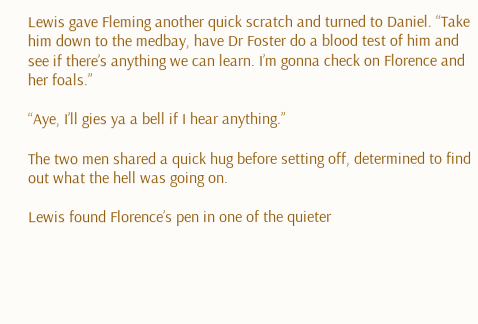Lewis gave Fleming another quick scratch and turned to Daniel. “Take him down to the medbay, have Dr Foster do a blood test of him and see if there’s anything we can learn. I’m gonna check on Florence and her foals.”

“Aye, I’ll gies ya a bell if I hear anything.”

The two men shared a quick hug before setting off, determined to find out what the hell was going on.

Lewis found Florence’s pen in one of the quieter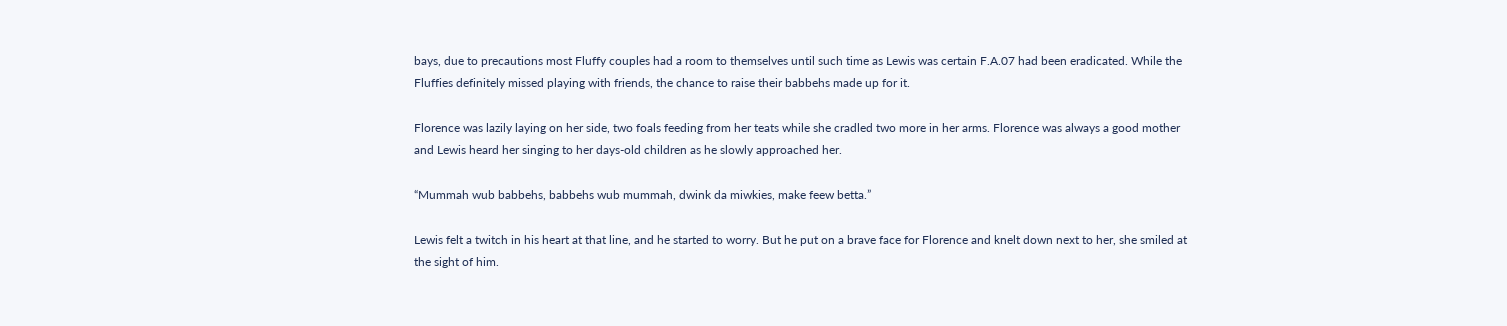bays, due to precautions most Fluffy couples had a room to themselves until such time as Lewis was certain F.A.07 had been eradicated. While the Fluffies definitely missed playing with friends, the chance to raise their babbehs made up for it.

Florence was lazily laying on her side, two foals feeding from her teats while she cradled two more in her arms. Florence was always a good mother and Lewis heard her singing to her days-old children as he slowly approached her.

“Mummah wub babbehs, babbehs wub mummah, dwink da miwkies, make feew betta.”

Lewis felt a twitch in his heart at that line, and he started to worry. But he put on a brave face for Florence and knelt down next to her, she smiled at the sight of him.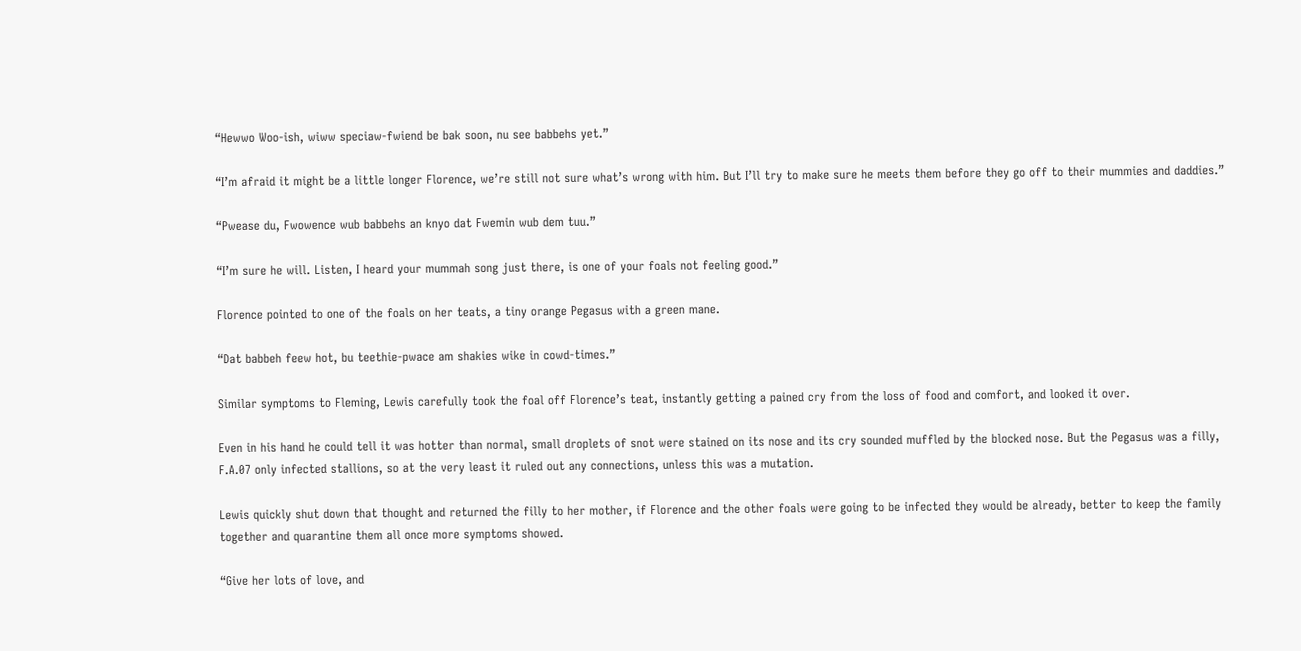“Hewwo Woo-ish, wiww speciaw-fwiend be bak soon, nu see babbehs yet.”

“I’m afraid it might be a little longer Florence, we’re still not sure what’s wrong with him. But I’ll try to make sure he meets them before they go off to their mummies and daddies.”

“Pwease du, Fwowence wub babbehs an knyo dat Fwemin wub dem tuu.”

“I’m sure he will. Listen, I heard your mummah song just there, is one of your foals not feeling good.”

Florence pointed to one of the foals on her teats, a tiny orange Pegasus with a green mane.

“Dat babbeh feew hot, bu teethie-pwace am shakies wike in cowd-times.”

Similar symptoms to Fleming, Lewis carefully took the foal off Florence’s teat, instantly getting a pained cry from the loss of food and comfort, and looked it over.

Even in his hand he could tell it was hotter than normal, small droplets of snot were stained on its nose and its cry sounded muffled by the blocked nose. But the Pegasus was a filly, F.A.07 only infected stallions, so at the very least it ruled out any connections, unless this was a mutation.

Lewis quickly shut down that thought and returned the filly to her mother, if Florence and the other foals were going to be infected they would be already, better to keep the family together and quarantine them all once more symptoms showed.

“Give her lots of love, and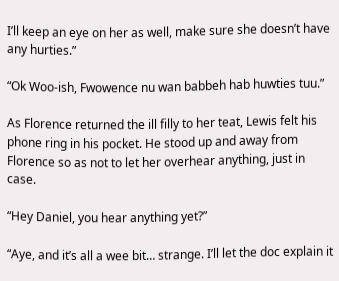I’ll keep an eye on her as well, make sure she doesn’t have any hurties.”

“Ok Woo-ish, Fwowence nu wan babbeh hab huwties tuu.”

As Florence returned the ill filly to her teat, Lewis felt his phone ring in his pocket. He stood up and away from Florence so as not to let her overhear anything, just in case.

“Hey Daniel, you hear anything yet?”

“Aye, and it’s all a wee bit… strange. I’ll let the doc explain it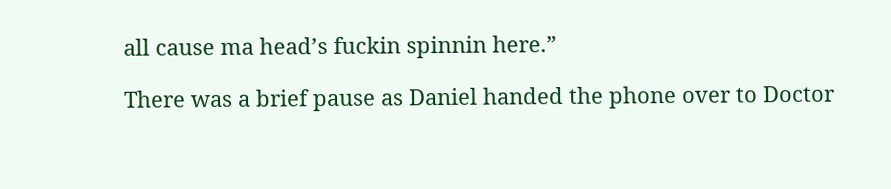all cause ma head’s fuckin spinnin here.”

There was a brief pause as Daniel handed the phone over to Doctor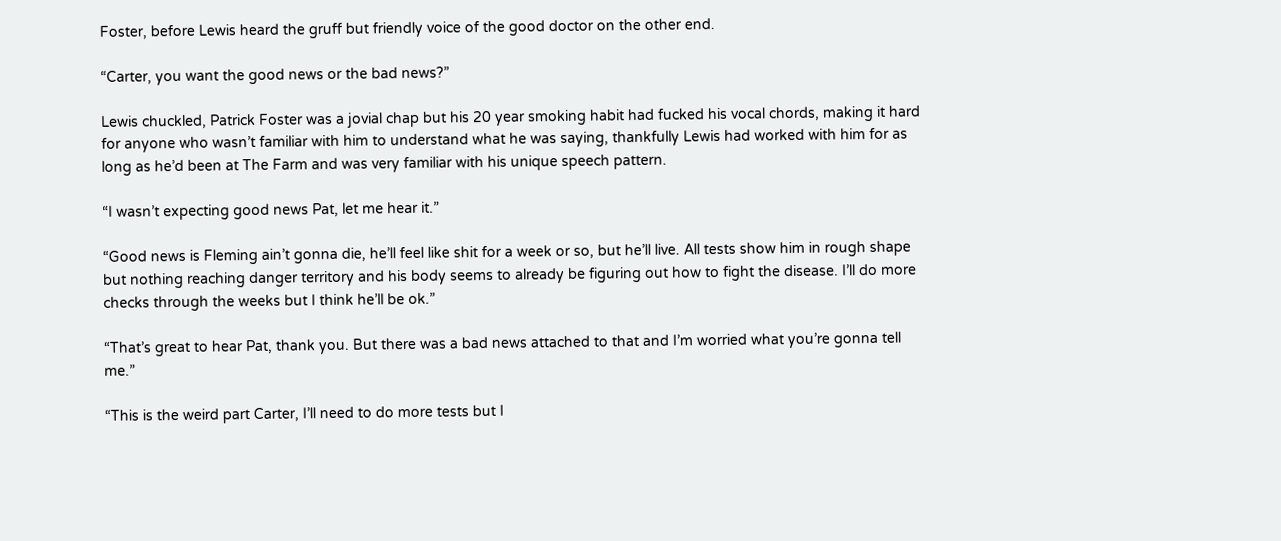Foster, before Lewis heard the gruff but friendly voice of the good doctor on the other end.

“Carter, you want the good news or the bad news?”

Lewis chuckled, Patrick Foster was a jovial chap but his 20 year smoking habit had fucked his vocal chords, making it hard for anyone who wasn’t familiar with him to understand what he was saying, thankfully Lewis had worked with him for as long as he’d been at The Farm and was very familiar with his unique speech pattern.

“I wasn’t expecting good news Pat, let me hear it.”

“Good news is Fleming ain’t gonna die, he’ll feel like shit for a week or so, but he’ll live. All tests show him in rough shape but nothing reaching danger territory and his body seems to already be figuring out how to fight the disease. I’ll do more checks through the weeks but I think he’ll be ok.”

“That’s great to hear Pat, thank you. But there was a bad news attached to that and I’m worried what you’re gonna tell me.”

“This is the weird part Carter, I’ll need to do more tests but I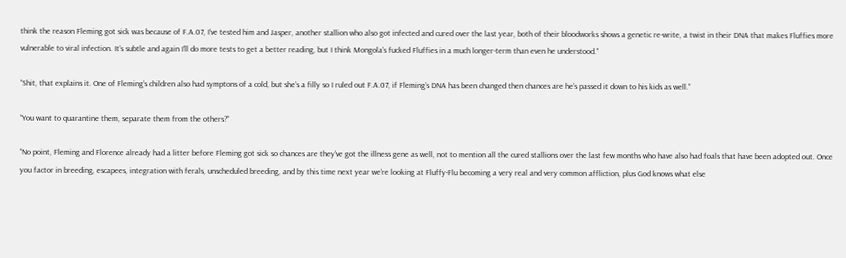think the reason Fleming got sick was because of F.A.07, I’ve tested him and Jasper, another stallion who also got infected and cured over the last year, both of their bloodworks shows a genetic re-write, a twist in their DNA that makes Fluffies more vulnerable to viral infection. It’s subtle and again I’ll do more tests to get a better reading, but I think Mongola’s fucked Fluffies in a much longer-term than even he understood.”

“Shit, that explains it. One of Fleming’s children also had symptons of a cold, but she’s a filly so I ruled out F.A.07, if Fleming’s DNA has been changed then chances are he’s passed it down to his kids as well.”

“You want to quarantine them, separate them from the others?”

“No point, Fleming and Florence already had a litter before Fleming got sick so chances are they’ve got the illness gene as well, not to mention all the cured stallions over the last few months who have also had foals that have been adopted out. Once you factor in breeding, escapees, integration with ferals, unscheduled breeding, and by this time next year we’re looking at Fluffy-Flu becoming a very real and very common affliction, plus God knows what else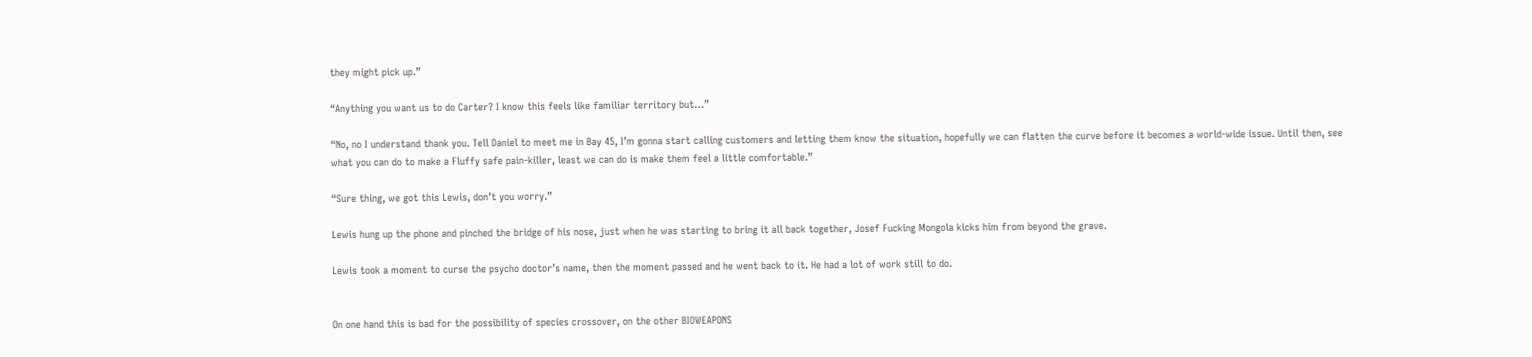they might pick up.”

“Anything you want us to do Carter? I know this feels like familiar territory but…”

“No, no I understand thank you. Tell Daniel to meet me in Bay 45, I’m gonna start calling customers and letting them know the situation, hopefully we can flatten the curve before it becomes a world-wide issue. Until then, see what you can do to make a Fluffy safe pain-killer, least we can do is make them feel a little comfortable.”

“Sure thing, we got this Lewis, don’t you worry.”

Lewis hung up the phone and pinched the bridge of his nose, just when he was starting to bring it all back together, Josef Fucking Mongola kicks him from beyond the grave.

Lewis took a moment to curse the psycho doctor’s name, then the moment passed and he went back to it. He had a lot of work still to do.


On one hand this is bad for the possibility of species crossover, on the other BIOWEAPONS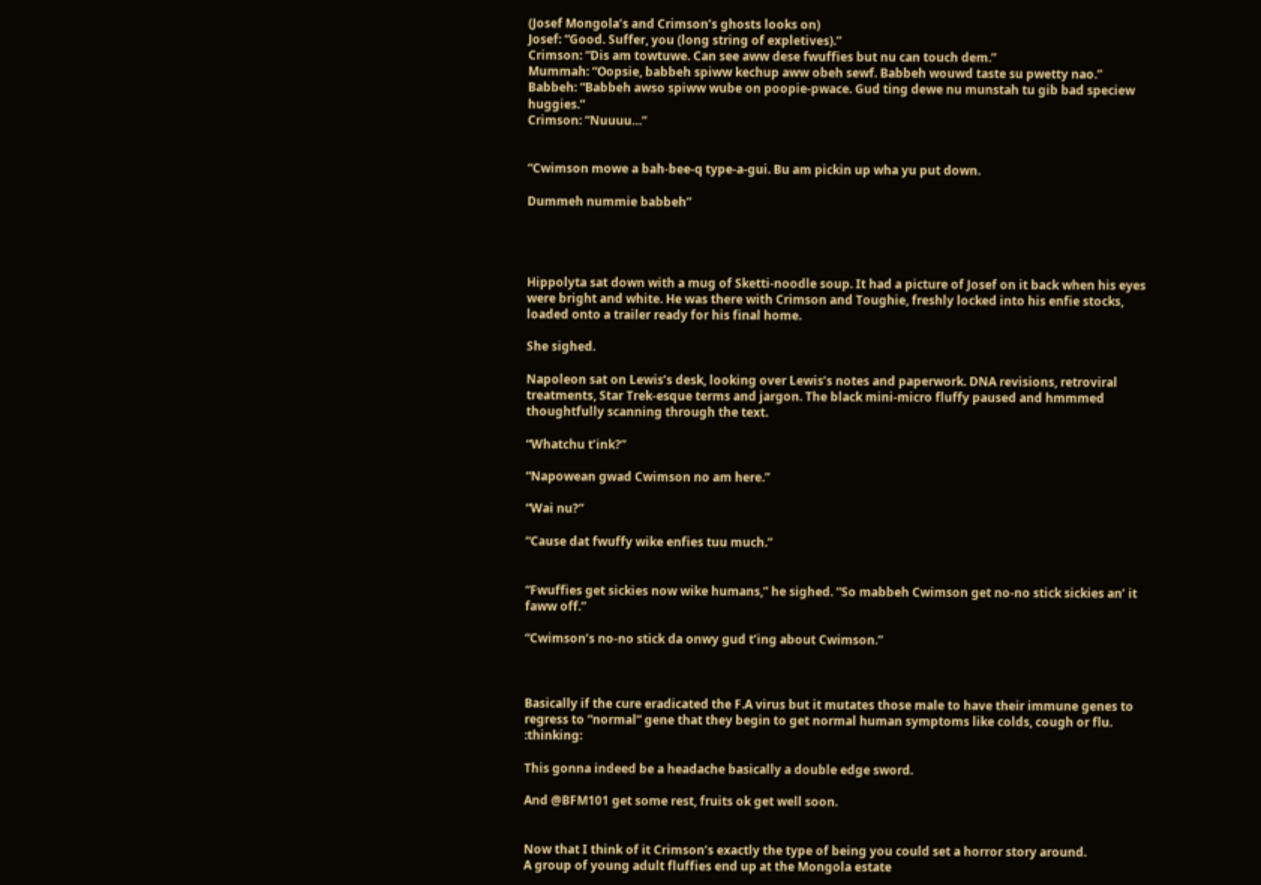(Josef Mongola’s and Crimson’s ghosts looks on)
Josef: “Good. Suffer, you (long string of expletives).”
Crimson: “Dis am towtuwe. Can see aww dese fwuffies but nu can touch dem.”
Mummah: “Oopsie, babbeh spiww kechup aww obeh sewf. Babbeh wouwd taste su pwetty nao.”
Babbeh: “Babbeh awso spiww wube on poopie-pwace. Gud ting dewe nu munstah tu gib bad speciew huggies.”
Crimson: “Nuuuu…”


“Cwimson mowe a bah-bee-q type-a-gui. Bu am pickin up wha yu put down.

Dummeh nummie babbeh”




Hippolyta sat down with a mug of Sketti-noodle soup. It had a picture of Josef on it back when his eyes were bright and white. He was there with Crimson and Toughie, freshly locked into his enfie stocks, loaded onto a trailer ready for his final home.

She sighed.

Napoleon sat on Lewis’s desk, looking over Lewis’s notes and paperwork. DNA revisions, retroviral treatments, Star Trek-esque terms and jargon. The black mini-micro fluffy paused and hmmmed thoughtfully scanning through the text.

“Whatchu t’ink?”

“Napowean gwad Cwimson no am here.”

“Wai nu?”

“Cause dat fwuffy wike enfies tuu much.”


“Fwuffies get sickies now wike humans,” he sighed. “So mabbeh Cwimson get no-no stick sickies an’ it faww off.”

“Cwimson’s no-no stick da onwy gud t’ing about Cwimson.”



Basically if the cure eradicated the F.A virus but it mutates those male to have their immune genes to regress to “normal” gene that they begin to get normal human symptoms like colds, cough or flu. :thinking:

This gonna indeed be a headache basically a double edge sword.

And @BFM101 get some rest, fruits ok get well soon.


Now that I think of it Crimson’s exactly the type of being you could set a horror story around.
A group of young adult fluffies end up at the Mongola estate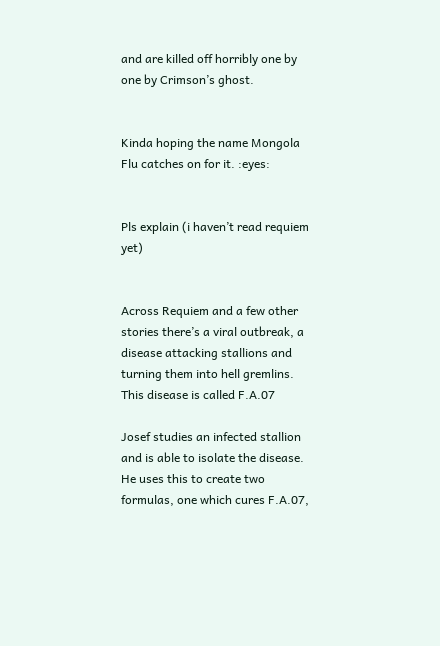and are killed off horribly one by one by Crimson’s ghost.


Kinda hoping the name Mongola Flu catches on for it. :eyes:


Pls explain (i haven’t read requiem yet)


Across Requiem and a few other stories there’s a viral outbreak, a disease attacking stallions and turning them into hell gremlins. This disease is called F.A.07

Josef studies an infected stallion and is able to isolate the disease. He uses this to create two formulas, one which cures F.A.07,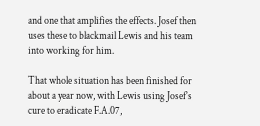and one that amplifies the effects. Josef then uses these to blackmail Lewis and his team into working for him.

That whole situation has been finished for about a year now, with Lewis using Josef’s cure to eradicate F.A.07,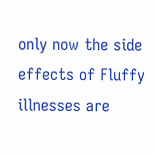only now the side effects of Fluffy illnesses are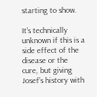starting to show.

It’s technically unknown if this is a side effect of the disease or the cure, but giving Josef’s history with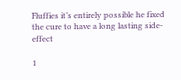Fluffies it’s entirely possible he fixed the cure to have a long lasting side-effect

1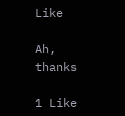Like

Ah, thanks

1 Like